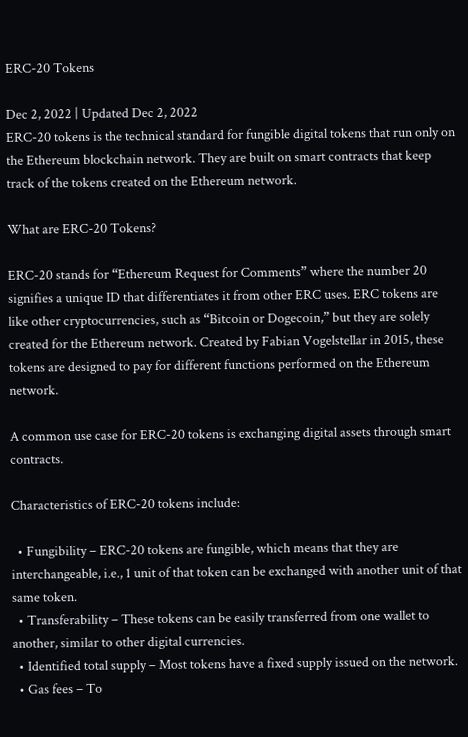ERC-20 Tokens

Dec 2, 2022 | Updated Dec 2, 2022
ERC-20 tokens is the technical standard for fungible digital tokens that run only on the Ethereum blockchain network. They are built on smart contracts that keep track of the tokens created on the Ethereum network.

What are ERC-20 Tokens?

ERC-20 stands for “Ethereum Request for Comments” where the number 20 signifies a unique ID that differentiates it from other ERC uses. ERC tokens are like other cryptocurrencies, such as “Bitcoin or Dogecoin,” but they are solely created for the Ethereum network. Created by Fabian Vogelstellar in 2015, these tokens are designed to pay for different functions performed on the Ethereum network.

A common use case for ERC-20 tokens is exchanging digital assets through smart contracts.

Characteristics of ERC-20 tokens include:

  • Fungibility – ERC-20 tokens are fungible, which means that they are interchangeable, i.e., 1 unit of that token can be exchanged with another unit of that same token.
  • Transferability – These tokens can be easily transferred from one wallet to another, similar to other digital currencies.
  • Identified total supply – Most tokens have a fixed supply issued on the network.
  • Gas fees – To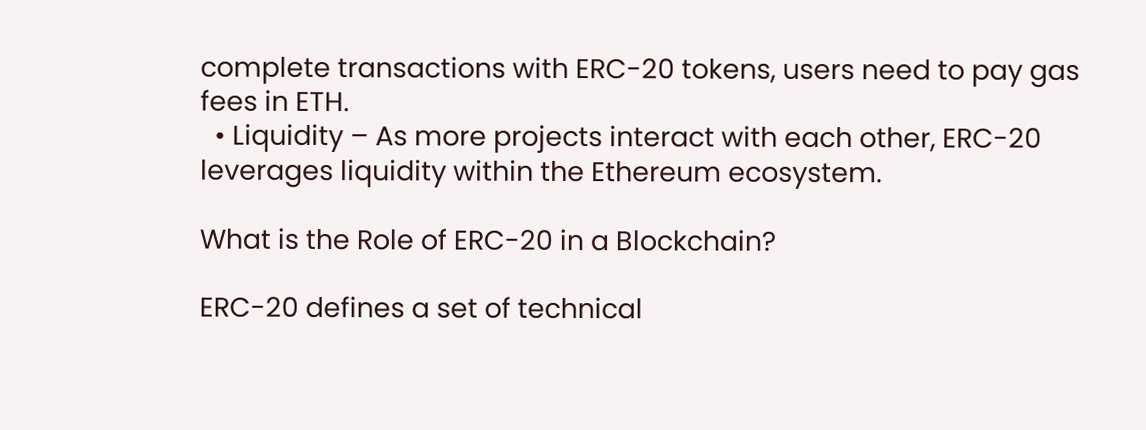complete transactions with ERC-20 tokens, users need to pay gas fees in ETH.
  • Liquidity – As more projects interact with each other, ERC-20 leverages liquidity within the Ethereum ecosystem.

What is the Role of ERC-20 in a Blockchain?

ERC-20 defines a set of technical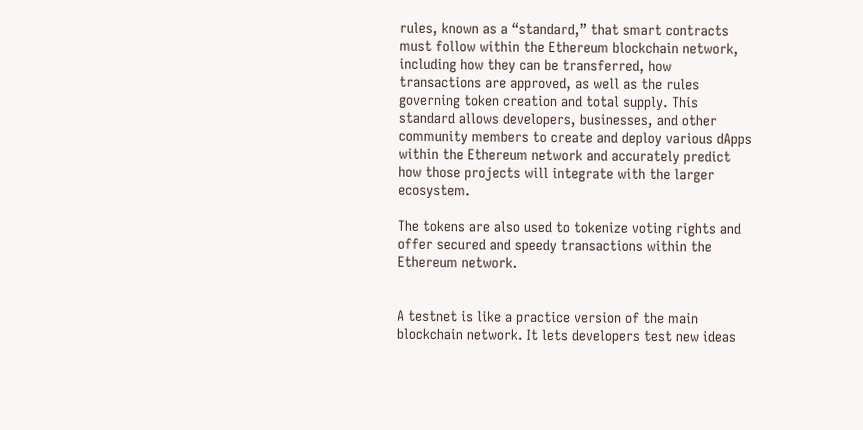rules, known as a “standard,” that smart contracts must follow within the Ethereum blockchain network, including how they can be transferred, how transactions are approved, as well as the rules governing token creation and total supply. This standard allows developers, businesses, and other community members to create and deploy various dApps within the Ethereum network and accurately predict how those projects will integrate with the larger ecosystem.

The tokens are also used to tokenize voting rights and offer secured and speedy transactions within the Ethereum network.


A testnet is like a practice version of the main blockchain network. It lets developers test new ideas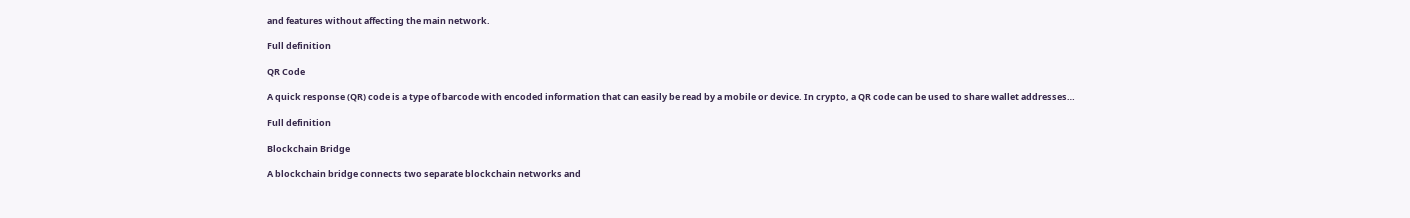and features without affecting the main network.

Full definition

QR Code

A quick response (QR) code is a type of barcode with encoded information that can easily be read by a mobile or device. In crypto, a QR code can be used to share wallet addresses…

Full definition

Blockchain Bridge

A blockchain bridge connects two separate blockchain networks and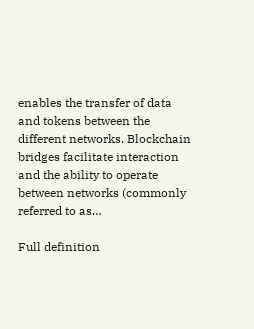enables the transfer of data and tokens between the different networks. Blockchain bridges facilitate interaction and the ability to operate between networks (commonly referred to as…

Full definition